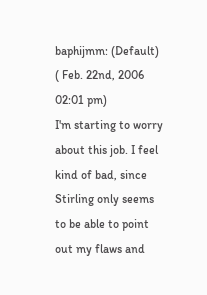baphijmm: (Default)
( Feb. 22nd, 2006 02:01 pm)
I'm starting to worry about this job. I feel kind of bad, since Stirling only seems to be able to point out my flaws and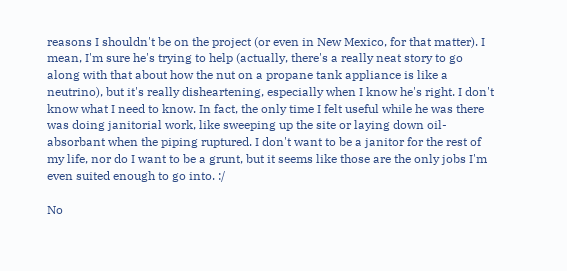reasons I shouldn't be on the project (or even in New Mexico, for that matter). I mean, I'm sure he's trying to help (actually, there's a really neat story to go along with that about how the nut on a propane tank appliance is like a neutrino), but it's really disheartening, especially when I know he's right. I don't know what I need to know. In fact, the only time I felt useful while he was there was doing janitorial work, like sweeping up the site or laying down oil-absorbant when the piping ruptured. I don't want to be a janitor for the rest of my life, nor do I want to be a grunt, but it seems like those are the only jobs I'm even suited enough to go into. :/

No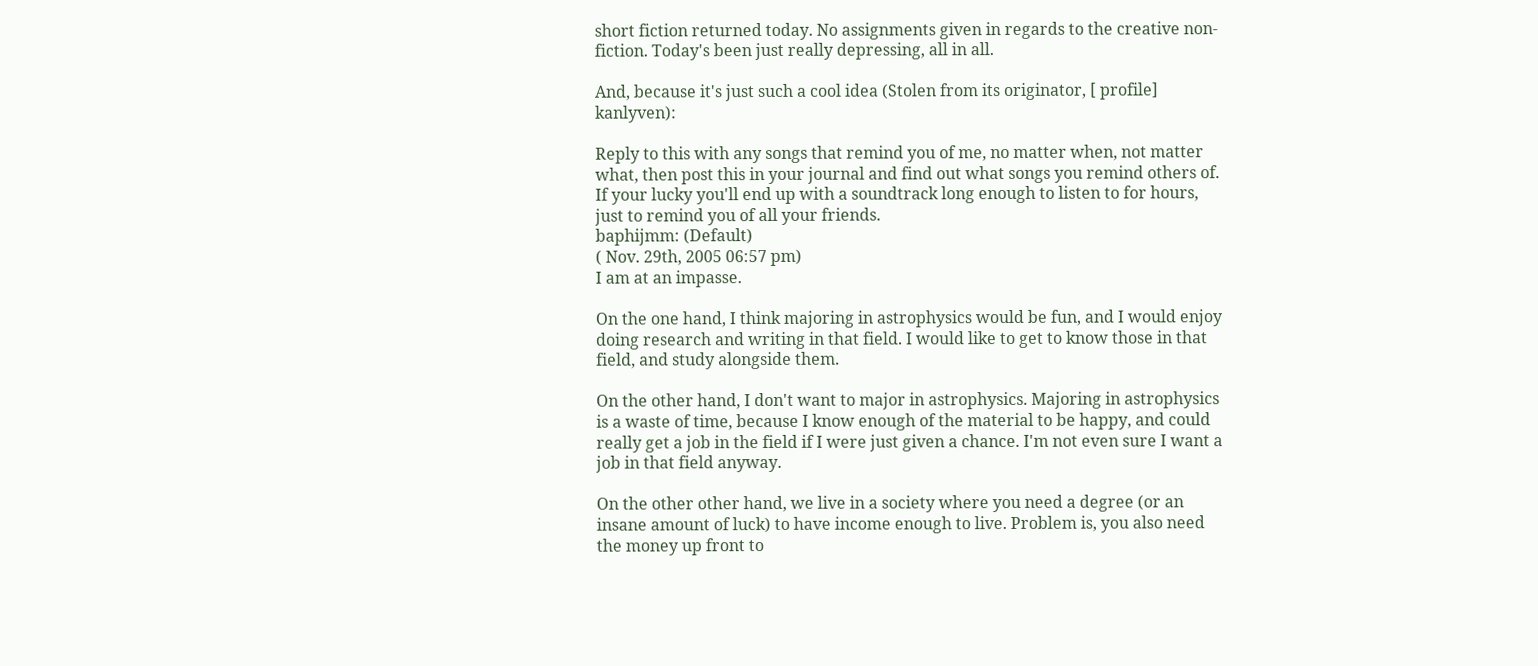short fiction returned today. No assignments given in regards to the creative non-fiction. Today's been just really depressing, all in all.

And, because it's just such a cool idea (Stolen from its originator, [ profile] kanlyven):

Reply to this with any songs that remind you of me, no matter when, not matter what, then post this in your journal and find out what songs you remind others of. If your lucky you'll end up with a soundtrack long enough to listen to for hours, just to remind you of all your friends.
baphijmm: (Default)
( Nov. 29th, 2005 06:57 pm)
I am at an impasse.

On the one hand, I think majoring in astrophysics would be fun, and I would enjoy doing research and writing in that field. I would like to get to know those in that field, and study alongside them.

On the other hand, I don't want to major in astrophysics. Majoring in astrophysics is a waste of time, because I know enough of the material to be happy, and could really get a job in the field if I were just given a chance. I'm not even sure I want a job in that field anyway.

On the other other hand, we live in a society where you need a degree (or an insane amount of luck) to have income enough to live. Problem is, you also need the money up front to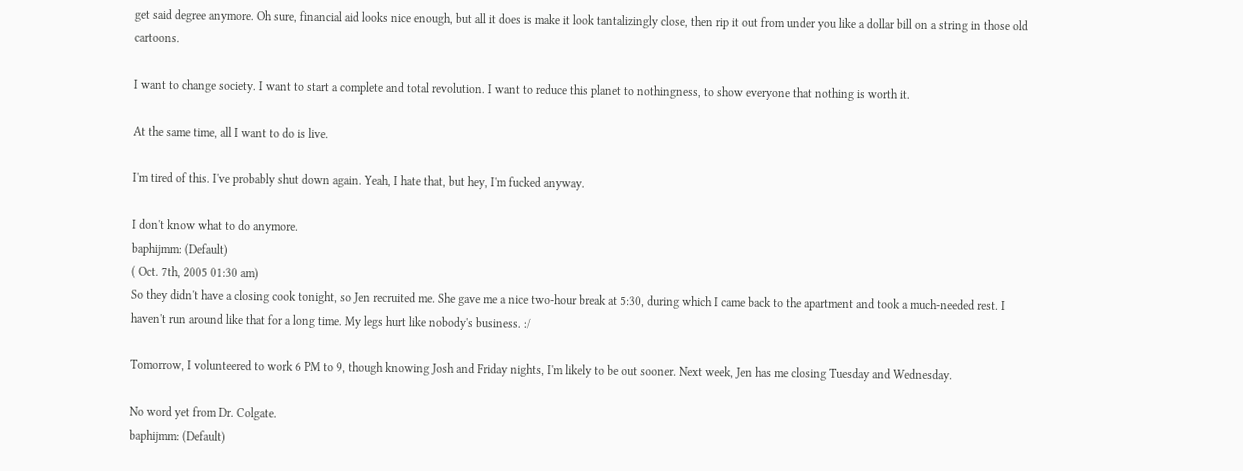get said degree anymore. Oh sure, financial aid looks nice enough, but all it does is make it look tantalizingly close, then rip it out from under you like a dollar bill on a string in those old cartoons.

I want to change society. I want to start a complete and total revolution. I want to reduce this planet to nothingness, to show everyone that nothing is worth it.

At the same time, all I want to do is live.

I'm tired of this. I've probably shut down again. Yeah, I hate that, but hey, I'm fucked anyway.

I don't know what to do anymore.
baphijmm: (Default)
( Oct. 7th, 2005 01:30 am)
So they didn't have a closing cook tonight, so Jen recruited me. She gave me a nice two-hour break at 5:30, during which I came back to the apartment and took a much-needed rest. I haven't run around like that for a long time. My legs hurt like nobody's business. :/

Tomorrow, I volunteered to work 6 PM to 9, though knowing Josh and Friday nights, I'm likely to be out sooner. Next week, Jen has me closing Tuesday and Wednesday.

No word yet from Dr. Colgate.
baphijmm: (Default)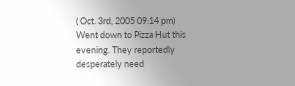( Oct. 3rd, 2005 09:14 pm)
Went down to Pizza Hut this evening. They reportedly desperately need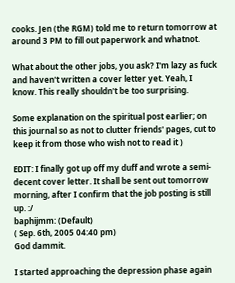cooks. Jen (the RGM) told me to return tomorrow at around 3 PM to fill out paperwork and whatnot.

What about the other jobs, you ask? I'm lazy as fuck and haven't written a cover letter yet. Yeah, I know. This really shouldn't be too surprising.

Some explanation on the spiritual post earlier; on this journal so as not to clutter friends' pages, cut to keep it from those who wish not to read it )

EDIT: I finally got up off my duff and wrote a semi-decent cover letter. It shall be sent out tomorrow morning, after I confirm that the job posting is still up. :/
baphijmm: (Default)
( Sep. 6th, 2005 04:40 pm)
God dammit.

I started approaching the depression phase again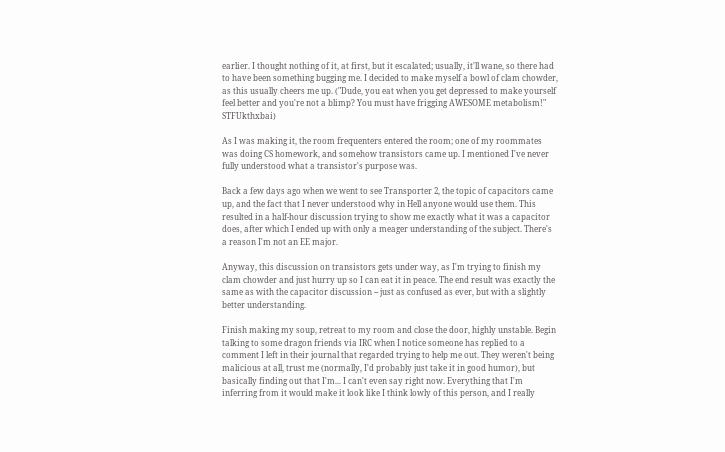earlier. I thought nothing of it, at first, but it escalated; usually, it'll wane, so there had to have been something bugging me. I decided to make myself a bowl of clam chowder, as this usually cheers me up. ("Dude, you eat when you get depressed to make yourself feel better and you're not a blimp? You must have frigging AWESOME metabolism!" STFUkthxbai)

As I was making it, the room frequenters entered the room; one of my roommates was doing CS homework, and somehow transistors came up. I mentioned I've never fully understood what a transistor's purpose was.

Back a few days ago when we went to see Transporter 2, the topic of capacitors came up, and the fact that I never understood why in Hell anyone would use them. This resulted in a half-hour discussion trying to show me exactly what it was a capacitor does, after which I ended up with only a meager understanding of the subject. There's a reason I'm not an EE major.

Anyway, this discussion on transistors gets under way, as I'm trying to finish my clam chowder and just hurry up so I can eat it in peace. The end result was exactly the same as with the capacitor discussion -- just as confused as ever, but with a slightly better understanding.

Finish making my soup, retreat to my room and close the door, highly unstable. Begin talking to some dragon friends via IRC when I notice someone has replied to a comment I left in their journal that regarded trying to help me out. They weren't being malicious at all, trust me (normally, I'd probably just take it in good humor), but basically finding out that I'm... I can't even say right now. Everything that I'm inferring from it would make it look like I think lowly of this person, and I really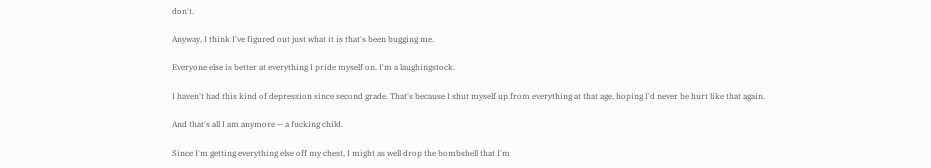don't.

Anyway, I think I've figured out just what it is that's been bugging me.

Everyone else is better at everything I pride myself on. I'm a laughingstock.

I haven't had this kind of depression since second grade. That's because I shut myself up from everything at that age, hoping I'd never be hurt like that again.

And that's all I am anymore -- a fucking child.

Since I'm getting everything else off my chest, I might as well drop the bombshell that I'm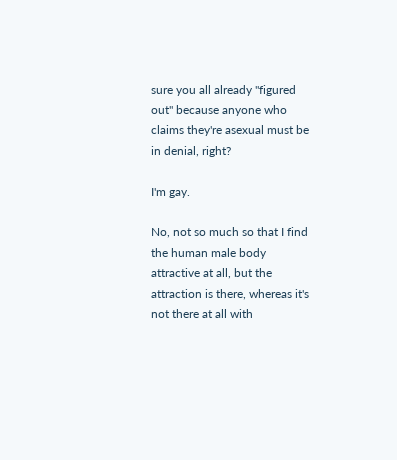sure you all already "figured out" because anyone who claims they're asexual must be in denial, right?

I'm gay.

No, not so much so that I find the human male body attractive at all, but the attraction is there, whereas it's not there at all with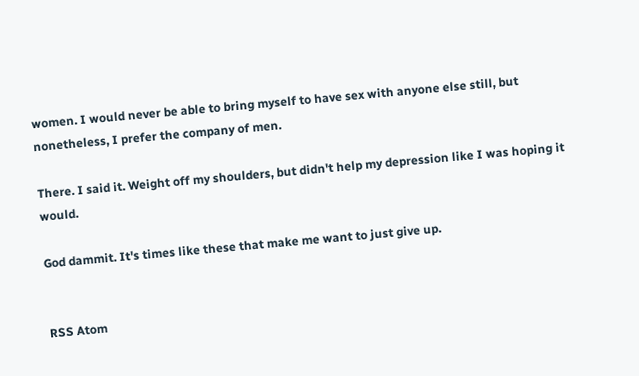women. I would never be able to bring myself to have sex with anyone else still, but nonetheless, I prefer the company of men.

There. I said it. Weight off my shoulders, but didn't help my depression like I was hoping it would.

God dammit. It's times like these that make me want to just give up.


RSS Atom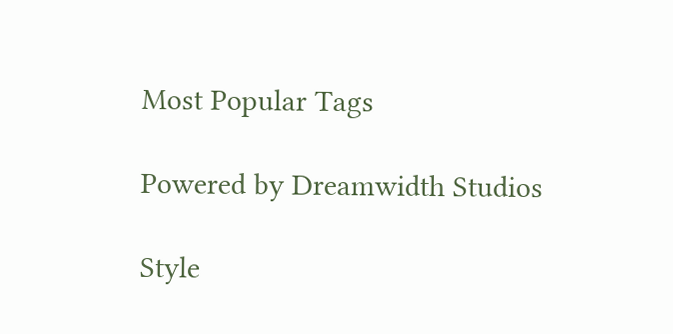Most Popular Tags

Powered by Dreamwidth Studios

Style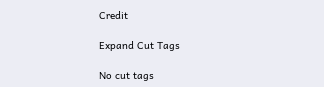Credit

Expand Cut Tags

No cut tags